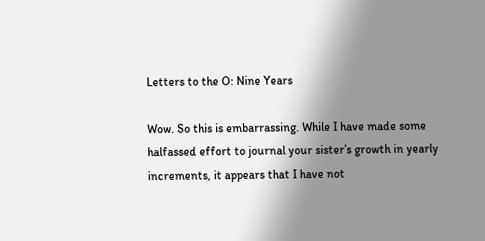Letters to the O: Nine Years

Wow. So this is embarrassing. While I have made some halfassed effort to journal your sister’s growth in yearly increments, it appears that I have not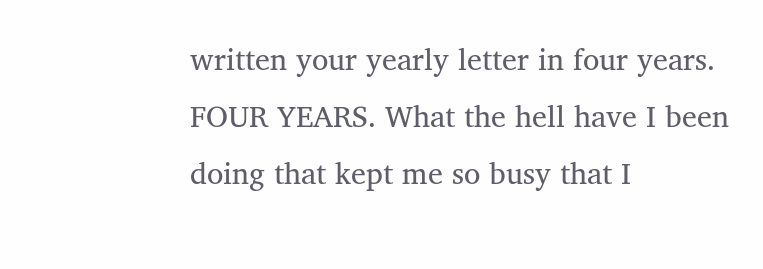written your yearly letter in four years. FOUR YEARS. What the hell have I been doing that kept me so busy that I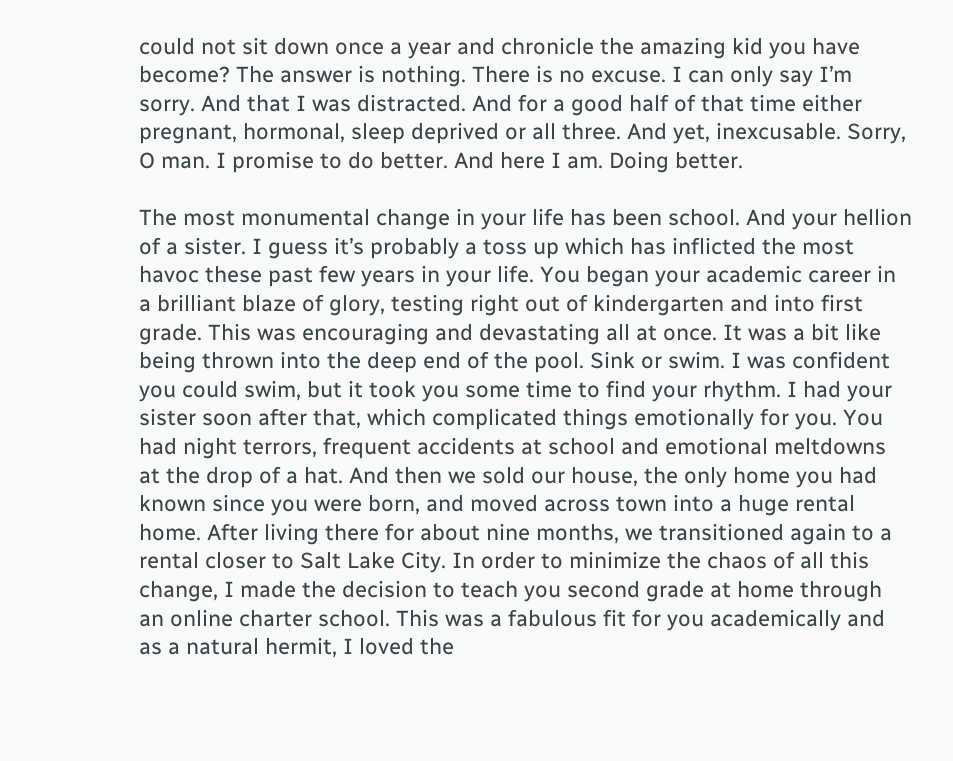could not sit down once a year and chronicle the amazing kid you have become? The answer is nothing. There is no excuse. I can only say I’m sorry. And that I was distracted. And for a good half of that time either pregnant, hormonal, sleep deprived or all three. And yet, inexcusable. Sorry, O man. I promise to do better. And here I am. Doing better.

The most monumental change in your life has been school. And your hellion of a sister. I guess it’s probably a toss up which has inflicted the most havoc these past few years in your life. You began your academic career in a brilliant blaze of glory, testing right out of kindergarten and into first grade. This was encouraging and devastating all at once. It was a bit like being thrown into the deep end of the pool. Sink or swim. I was confident you could swim, but it took you some time to find your rhythm. I had your sister soon after that, which complicated things emotionally for you. You had night terrors, frequent accidents at school and emotional meltdowns at the drop of a hat. And then we sold our house, the only home you had known since you were born, and moved across town into a huge rental home. After living there for about nine months, we transitioned again to a rental closer to Salt Lake City. In order to minimize the chaos of all this change, I made the decision to teach you second grade at home through an online charter school. This was a fabulous fit for you academically and as a natural hermit, I loved the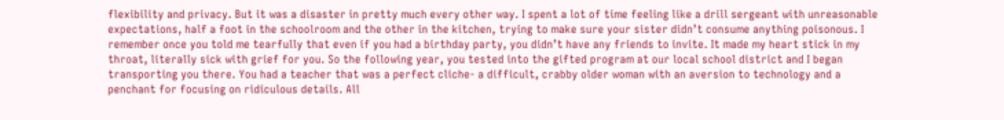flexibility and privacy. But it was a disaster in pretty much every other way. I spent a lot of time feeling like a drill sergeant with unreasonable expectations, half a foot in the schoolroom and the other in the kitchen, trying to make sure your sister didn’t consume anything poisonous. I remember once you told me tearfully that even if you had a birthday party, you didn’t have any friends to invite. It made my heart stick in my throat, literally sick with grief for you. So the following year, you tested into the gifted program at our local school district and I began transporting you there. You had a teacher that was a perfect cliche- a difficult, crabby older woman with an aversion to technology and a penchant for focusing on ridiculous details. All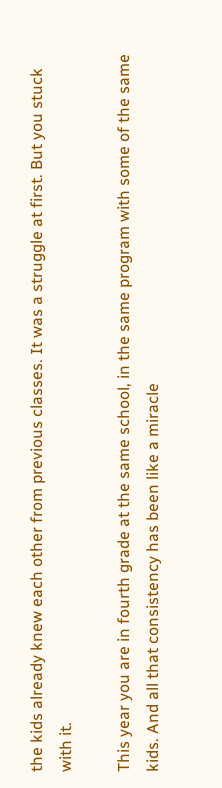the kids already knew each other from previous classes. It was a struggle at first. But you stuck with it.

This year you are in fourth grade at the same school, in the same program with some of the same kids. And all that consistency has been like a miracle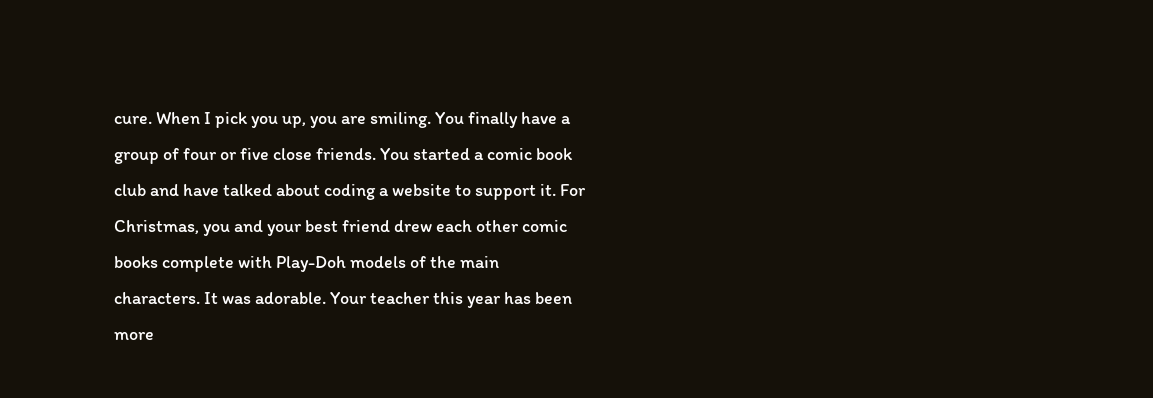cure. When I pick you up, you are smiling. You finally have a group of four or five close friends. You started a comic book club and have talked about coding a website to support it. For Christmas, you and your best friend drew each other comic books complete with Play-Doh models of the main characters. It was adorable. Your teacher this year has been more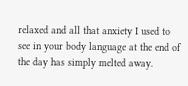relaxed and all that anxiety I used to see in your body language at the end of the day has simply melted away.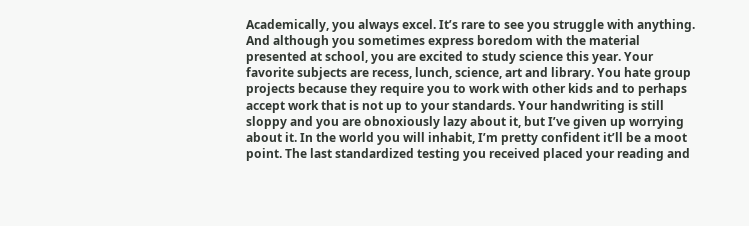Academically, you always excel. It’s rare to see you struggle with anything. And although you sometimes express boredom with the material presented at school, you are excited to study science this year. Your favorite subjects are recess, lunch, science, art and library. You hate group projects because they require you to work with other kids and to perhaps accept work that is not up to your standards. Your handwriting is still sloppy and you are obnoxiously lazy about it, but I’ve given up worrying about it. In the world you will inhabit, I’m pretty confident it’ll be a moot point. The last standardized testing you received placed your reading and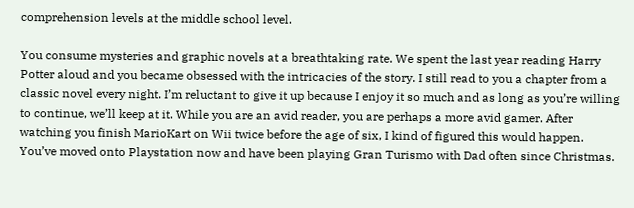comprehension levels at the middle school level.

You consume mysteries and graphic novels at a breathtaking rate. We spent the last year reading Harry Potter aloud and you became obsessed with the intricacies of the story. I still read to you a chapter from a classic novel every night. I’m reluctant to give it up because I enjoy it so much and as long as you’re willing to continue, we’ll keep at it. While you are an avid reader, you are perhaps a more avid gamer. After watching you finish MarioKart on Wii twice before the age of six, I kind of figured this would happen. You’ve moved onto Playstation now and have been playing Gran Turismo with Dad often since Christmas.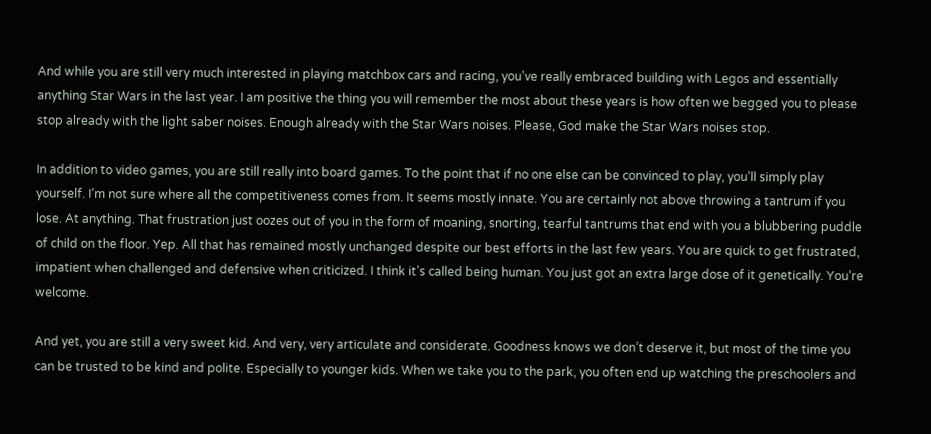And while you are still very much interested in playing matchbox cars and racing, you’ve really embraced building with Legos and essentially anything Star Wars in the last year. I am positive the thing you will remember the most about these years is how often we begged you to please stop already with the light saber noises. Enough already with the Star Wars noises. Please, God make the Star Wars noises stop.

In addition to video games, you are still really into board games. To the point that if no one else can be convinced to play, you’ll simply play yourself. I’m not sure where all the competitiveness comes from. It seems mostly innate. You are certainly not above throwing a tantrum if you lose. At anything. That frustration just oozes out of you in the form of moaning, snorting, tearful tantrums that end with you a blubbering puddle of child on the floor. Yep. All that has remained mostly unchanged despite our best efforts in the last few years. You are quick to get frustrated, impatient when challenged and defensive when criticized. I think it’s called being human. You just got an extra large dose of it genetically. You’re welcome.

And yet, you are still a very sweet kid. And very, very articulate and considerate. Goodness knows we don’t deserve it, but most of the time you can be trusted to be kind and polite. Especially to younger kids. When we take you to the park, you often end up watching the preschoolers and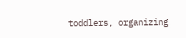toddlers, organizing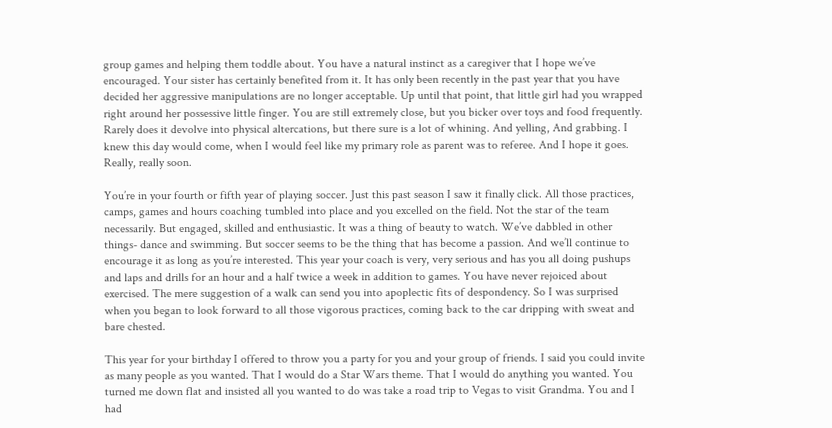group games and helping them toddle about. You have a natural instinct as a caregiver that I hope we’ve encouraged. Your sister has certainly benefited from it. It has only been recently in the past year that you have decided her aggressive manipulations are no longer acceptable. Up until that point, that little girl had you wrapped right around her possessive little finger. You are still extremely close, but you bicker over toys and food frequently. Rarely does it devolve into physical altercations, but there sure is a lot of whining. And yelling, And grabbing. I knew this day would come, when I would feel like my primary role as parent was to referee. And I hope it goes. Really, really soon.

You’re in your fourth or fifth year of playing soccer. Just this past season I saw it finally click. All those practices, camps, games and hours coaching tumbled into place and you excelled on the field. Not the star of the team necessarily. But engaged, skilled and enthusiastic. It was a thing of beauty to watch. We’ve dabbled in other things- dance and swimming. But soccer seems to be the thing that has become a passion. And we’ll continue to encourage it as long as you’re interested. This year your coach is very, very serious and has you all doing pushups and laps and drills for an hour and a half twice a week in addition to games. You have never rejoiced about exercised. The mere suggestion of a walk can send you into apoplectic fits of despondency. So I was surprised when you began to look forward to all those vigorous practices, coming back to the car dripping with sweat and bare chested.

This year for your birthday I offered to throw you a party for you and your group of friends. I said you could invite as many people as you wanted. That I would do a Star Wars theme. That I would do anything you wanted. You turned me down flat and insisted all you wanted to do was take a road trip to Vegas to visit Grandma. You and I had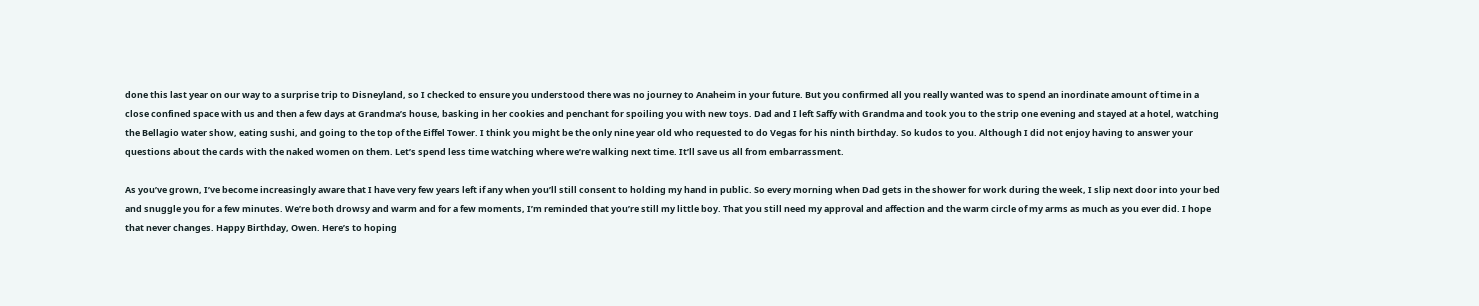done this last year on our way to a surprise trip to Disneyland, so I checked to ensure you understood there was no journey to Anaheim in your future. But you confirmed all you really wanted was to spend an inordinate amount of time in a close confined space with us and then a few days at Grandma’s house, basking in her cookies and penchant for spoiling you with new toys. Dad and I left Saffy with Grandma and took you to the strip one evening and stayed at a hotel, watching the Bellagio water show, eating sushi, and going to the top of the Eiffel Tower. I think you might be the only nine year old who requested to do Vegas for his ninth birthday. So kudos to you. Although I did not enjoy having to answer your questions about the cards with the naked women on them. Let’s spend less time watching where we’re walking next time. It’ll save us all from embarrassment.

As you’ve grown, I’ve become increasingly aware that I have very few years left if any when you’ll still consent to holding my hand in public. So every morning when Dad gets in the shower for work during the week, I slip next door into your bed and snuggle you for a few minutes. We’re both drowsy and warm and for a few moments, I’m reminded that you’re still my little boy. That you still need my approval and affection and the warm circle of my arms as much as you ever did. I hope that never changes. Happy Birthday, Owen. Here’s to hoping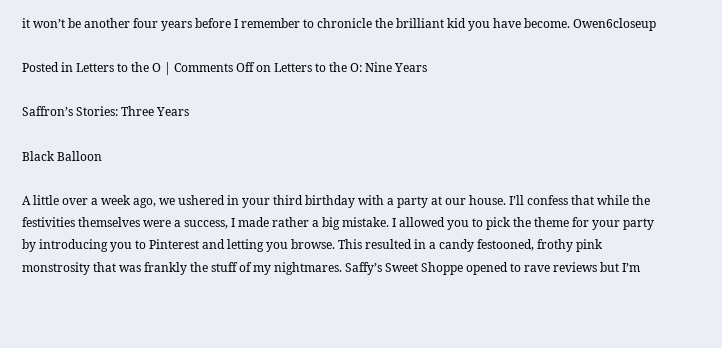it won’t be another four years before I remember to chronicle the brilliant kid you have become. Owen6closeup

Posted in Letters to the O | Comments Off on Letters to the O: Nine Years

Saffron’s Stories: Three Years

Black Balloon

A little over a week ago, we ushered in your third birthday with a party at our house. I’ll confess that while the festivities themselves were a success, I made rather a big mistake. I allowed you to pick the theme for your party by introducing you to Pinterest and letting you browse. This resulted in a candy festooned, frothy pink monstrosity that was frankly the stuff of my nightmares. Saffy’s Sweet Shoppe opened to rave reviews but I’m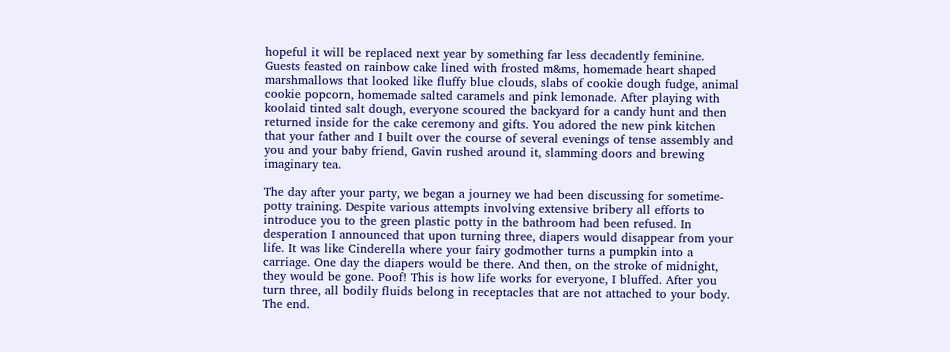hopeful it will be replaced next year by something far less decadently feminine. Guests feasted on rainbow cake lined with frosted m&ms, homemade heart shaped marshmallows that looked like fluffy blue clouds, slabs of cookie dough fudge, animal cookie popcorn, homemade salted caramels and pink lemonade. After playing with koolaid tinted salt dough, everyone scoured the backyard for a candy hunt and then returned inside for the cake ceremony and gifts. You adored the new pink kitchen that your father and I built over the course of several evenings of tense assembly and you and your baby friend, Gavin rushed around it, slamming doors and brewing imaginary tea.

The day after your party, we began a journey we had been discussing for sometime- potty training. Despite various attempts involving extensive bribery all efforts to introduce you to the green plastic potty in the bathroom had been refused. In desperation I announced that upon turning three, diapers would disappear from your life. It was like Cinderella where your fairy godmother turns a pumpkin into a carriage. One day the diapers would be there. And then, on the stroke of midnight, they would be gone. Poof! This is how life works for everyone, I bluffed. After you turn three, all bodily fluids belong in receptacles that are not attached to your body. The end.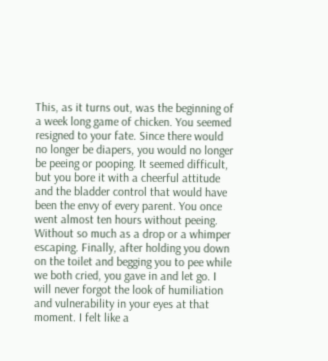This, as it turns out, was the beginning of a week long game of chicken. You seemed resigned to your fate. Since there would no longer be diapers, you would no longer be peeing or pooping. It seemed difficult, but you bore it with a cheerful attitude and the bladder control that would have been the envy of every parent. You once went almost ten hours without peeing. Without so much as a drop or a whimper escaping. Finally, after holding you down on the toilet and begging you to pee while we both cried, you gave in and let go. I will never forgot the look of humiliation and vulnerability in your eyes at that moment. I felt like a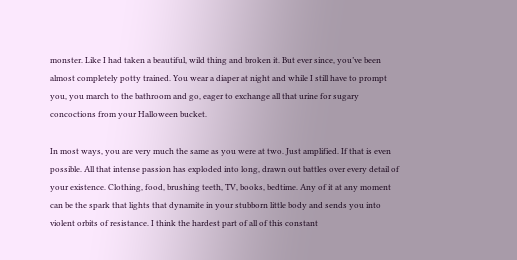monster. Like I had taken a beautiful, wild thing and broken it. But ever since, you’ve been almost completely potty trained. You wear a diaper at night and while I still have to prompt you, you march to the bathroom and go, eager to exchange all that urine for sugary concoctions from your Halloween bucket.

In most ways, you are very much the same as you were at two. Just amplified. If that is even possible. All that intense passion has exploded into long, drawn out battles over every detail of your existence. Clothing, food, brushing teeth, TV, books, bedtime. Any of it at any moment can be the spark that lights that dynamite in your stubborn little body and sends you into violent orbits of resistance. I think the hardest part of all of this constant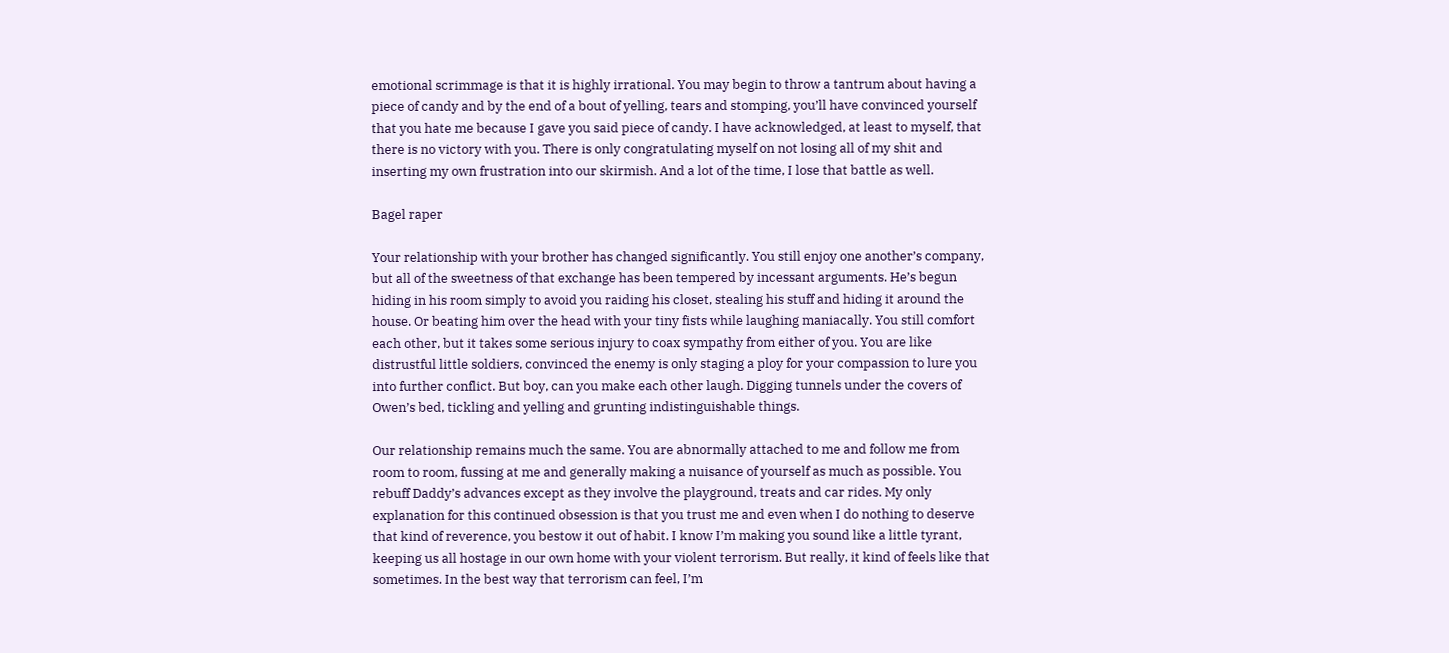emotional scrimmage is that it is highly irrational. You may begin to throw a tantrum about having a piece of candy and by the end of a bout of yelling, tears and stomping, you’ll have convinced yourself that you hate me because I gave you said piece of candy. I have acknowledged, at least to myself, that there is no victory with you. There is only congratulating myself on not losing all of my shit and inserting my own frustration into our skirmish. And a lot of the time, I lose that battle as well.

Bagel raper

Your relationship with your brother has changed significantly. You still enjoy one another’s company, but all of the sweetness of that exchange has been tempered by incessant arguments. He’s begun hiding in his room simply to avoid you raiding his closet, stealing his stuff and hiding it around the house. Or beating him over the head with your tiny fists while laughing maniacally. You still comfort each other, but it takes some serious injury to coax sympathy from either of you. You are like distrustful little soldiers, convinced the enemy is only staging a ploy for your compassion to lure you into further conflict. But boy, can you make each other laugh. Digging tunnels under the covers of Owen’s bed, tickling and yelling and grunting indistinguishable things.

Our relationship remains much the same. You are abnormally attached to me and follow me from room to room, fussing at me and generally making a nuisance of yourself as much as possible. You rebuff Daddy’s advances except as they involve the playground, treats and car rides. My only explanation for this continued obsession is that you trust me and even when I do nothing to deserve that kind of reverence, you bestow it out of habit. I know I’m making you sound like a little tyrant, keeping us all hostage in our own home with your violent terrorism. But really, it kind of feels like that sometimes. In the best way that terrorism can feel, I’m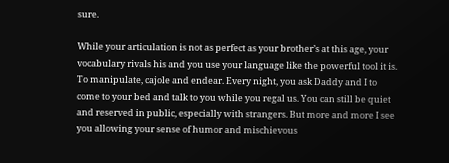sure.

While your articulation is not as perfect as your brother’s at this age, your vocabulary rivals his and you use your language like the powerful tool it is. To manipulate, cajole and endear. Every night, you ask Daddy and I to come to your bed and talk to you while you regal us. You can still be quiet and reserved in public, especially with strangers. But more and more I see you allowing your sense of humor and mischievous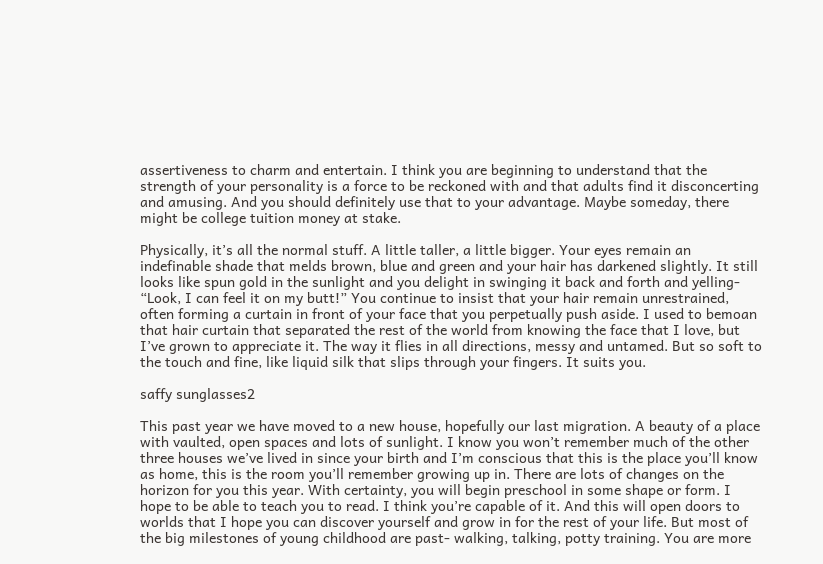assertiveness to charm and entertain. I think you are beginning to understand that the strength of your personality is a force to be reckoned with and that adults find it disconcerting and amusing. And you should definitely use that to your advantage. Maybe someday, there might be college tuition money at stake.

Physically, it’s all the normal stuff. A little taller, a little bigger. Your eyes remain an indefinable shade that melds brown, blue and green and your hair has darkened slightly. It still looks like spun gold in the sunlight and you delight in swinging it back and forth and yelling- “Look, I can feel it on my butt!” You continue to insist that your hair remain unrestrained, often forming a curtain in front of your face that you perpetually push aside. I used to bemoan that hair curtain that separated the rest of the world from knowing the face that I love, but I’ve grown to appreciate it. The way it flies in all directions, messy and untamed. But so soft to the touch and fine, like liquid silk that slips through your fingers. It suits you.

saffy sunglasses2

This past year we have moved to a new house, hopefully our last migration. A beauty of a place with vaulted, open spaces and lots of sunlight. I know you won’t remember much of the other three houses we’ve lived in since your birth and I’m conscious that this is the place you’ll know as home, this is the room you’ll remember growing up in. There are lots of changes on the horizon for you this year. With certainty, you will begin preschool in some shape or form. I hope to be able to teach you to read. I think you’re capable of it. And this will open doors to worlds that I hope you can discover yourself and grow in for the rest of your life. But most of the big milestones of young childhood are past- walking, talking, potty training. You are more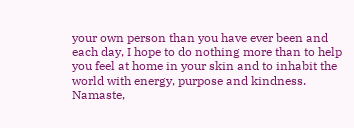your own person than you have ever been and each day, I hope to do nothing more than to help you feel at home in your skin and to inhabit the world with energy, purpose and kindness. Namaste,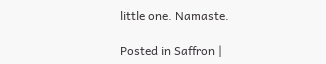little one. Namaste.

Posted in Saffron |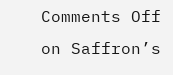Comments Off on Saffron’s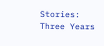Stories: Three Years